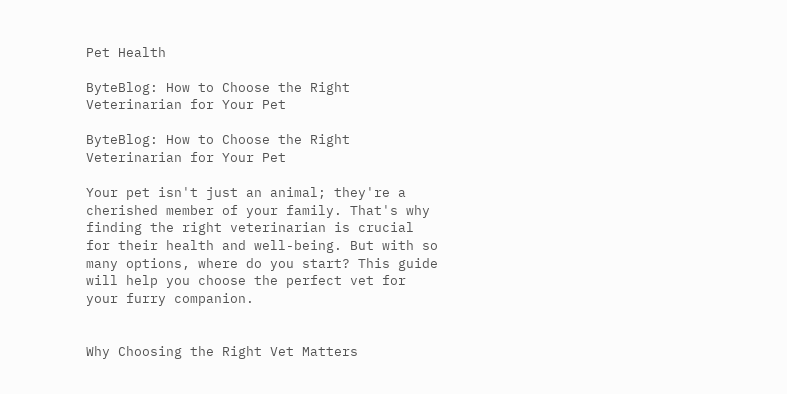Pet Health

ByteBlog: How to Choose the Right Veterinarian for Your Pet

ByteBlog: How to Choose the Right Veterinarian for Your Pet

Your pet isn't just an animal; they're a cherished member of your family. That's why finding the right veterinarian is crucial for their health and well-being. But with so many options, where do you start? This guide will help you choose the perfect vet for your furry companion.


Why Choosing the Right Vet Matters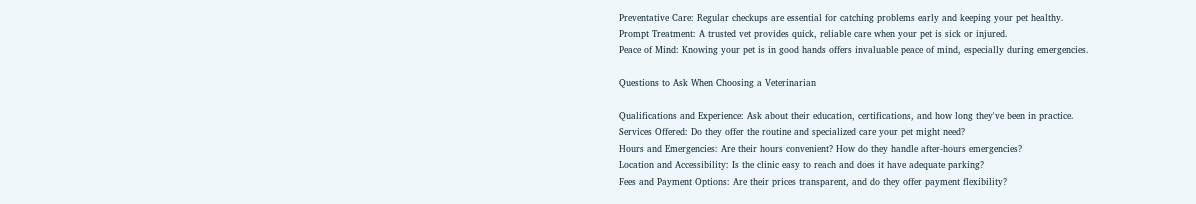Preventative Care: Regular checkups are essential for catching problems early and keeping your pet healthy.
Prompt Treatment: A trusted vet provides quick, reliable care when your pet is sick or injured.
Peace of Mind: Knowing your pet is in good hands offers invaluable peace of mind, especially during emergencies.

Questions to Ask When Choosing a Veterinarian

Qualifications and Experience: Ask about their education, certifications, and how long they've been in practice.
Services Offered: Do they offer the routine and specialized care your pet might need?
Hours and Emergencies: Are their hours convenient? How do they handle after-hours emergencies?
Location and Accessibility: Is the clinic easy to reach and does it have adequate parking?
Fees and Payment Options: Are their prices transparent, and do they offer payment flexibility?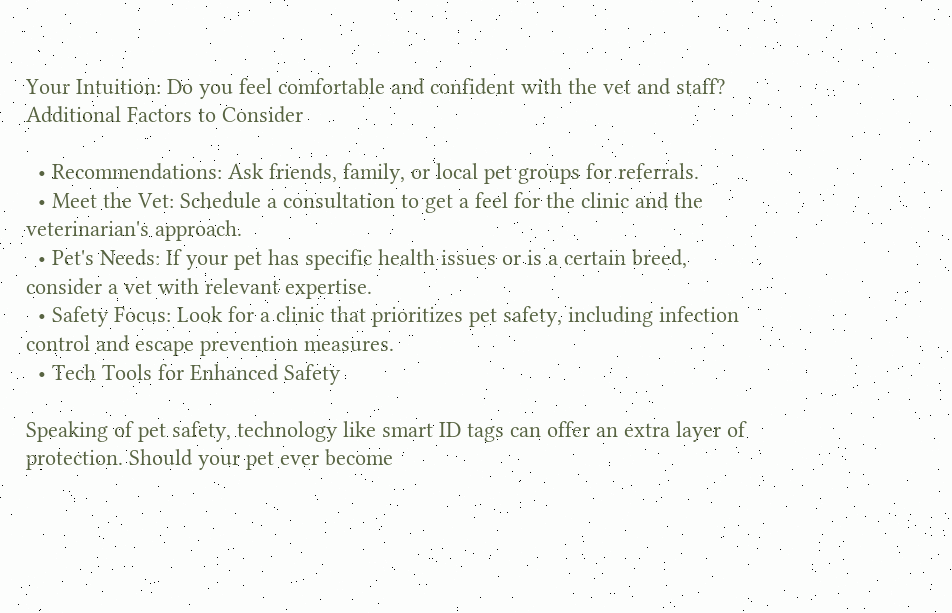Your Intuition: Do you feel comfortable and confident with the vet and staff?
Additional Factors to Consider

  • Recommendations: Ask friends, family, or local pet groups for referrals.
  • Meet the Vet: Schedule a consultation to get a feel for the clinic and the veterinarian's approach.
  • Pet's Needs: If your pet has specific health issues or is a certain breed, consider a vet with relevant expertise.
  • Safety Focus: Look for a clinic that prioritizes pet safety, including infection control and escape prevention measures.
  • Tech Tools for Enhanced Safety

Speaking of pet safety, technology like smart ID tags can offer an extra layer of protection. Should your pet ever become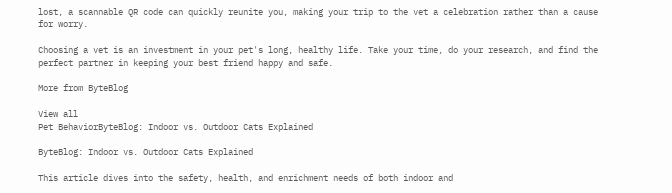lost, a scannable QR code can quickly reunite you, making your trip to the vet a celebration rather than a cause for worry.

Choosing a vet is an investment in your pet's long, healthy life. Take your time, do your research, and find the perfect partner in keeping your best friend happy and safe.

More from ByteBlog

View all
Pet BehaviorByteBlog: Indoor vs. Outdoor Cats Explained

ByteBlog: Indoor vs. Outdoor Cats Explained

This article dives into the safety, health, and enrichment needs of both indoor and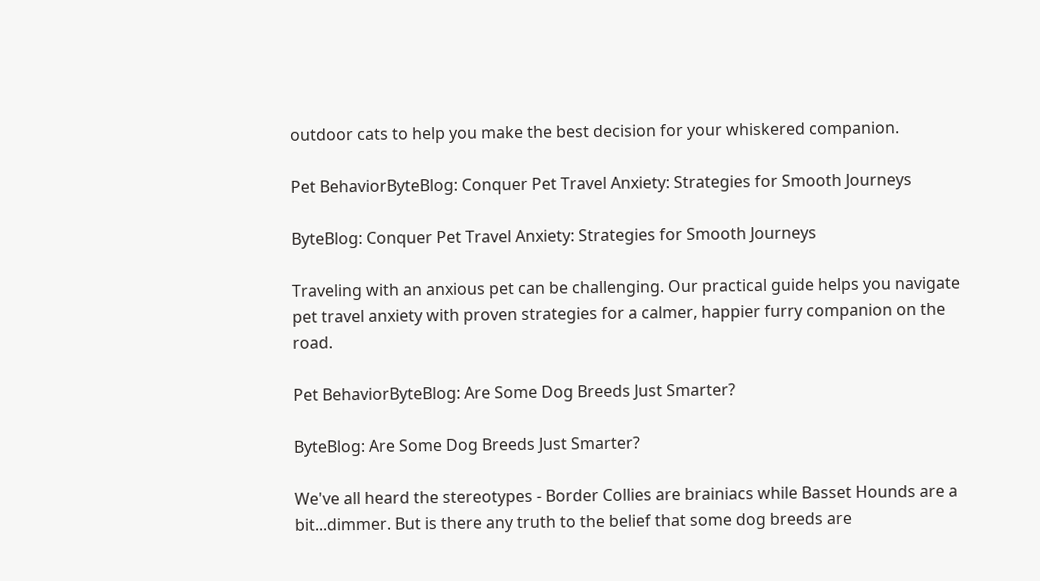outdoor cats to help you make the best decision for your whiskered companion.

Pet BehaviorByteBlog: Conquer Pet Travel Anxiety: Strategies for Smooth Journeys

ByteBlog: Conquer Pet Travel Anxiety: Strategies for Smooth Journeys

Traveling with an anxious pet can be challenging. Our practical guide helps you navigate pet travel anxiety with proven strategies for a calmer, happier furry companion on the road.

Pet BehaviorByteBlog: Are Some Dog Breeds Just Smarter?

ByteBlog: Are Some Dog Breeds Just Smarter?

We've all heard the stereotypes - Border Collies are brainiacs while Basset Hounds are a bit...dimmer. But is there any truth to the belief that some dog breeds are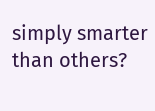simply smarter than others?